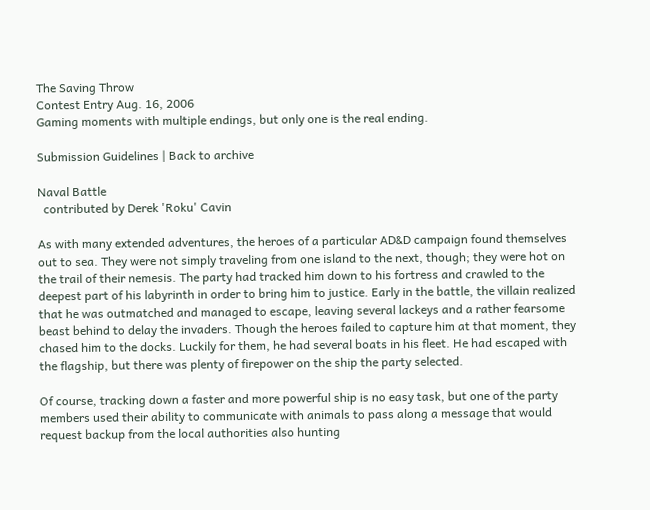The Saving Throw
Contest Entry Aug. 16, 2006
Gaming moments with multiple endings, but only one is the real ending.

Submission Guidelines | Back to archive

Naval Battle
  contributed by Derek 'Roku' Cavin

As with many extended adventures, the heroes of a particular AD&D campaign found themselves out to sea. They were not simply traveling from one island to the next, though; they were hot on the trail of their nemesis. The party had tracked him down to his fortress and crawled to the deepest part of his labyrinth in order to bring him to justice. Early in the battle, the villain realized that he was outmatched and managed to escape, leaving several lackeys and a rather fearsome beast behind to delay the invaders. Though the heroes failed to capture him at that moment, they chased him to the docks. Luckily for them, he had several boats in his fleet. He had escaped with the flagship, but there was plenty of firepower on the ship the party selected.

Of course, tracking down a faster and more powerful ship is no easy task, but one of the party members used their ability to communicate with animals to pass along a message that would request backup from the local authorities also hunting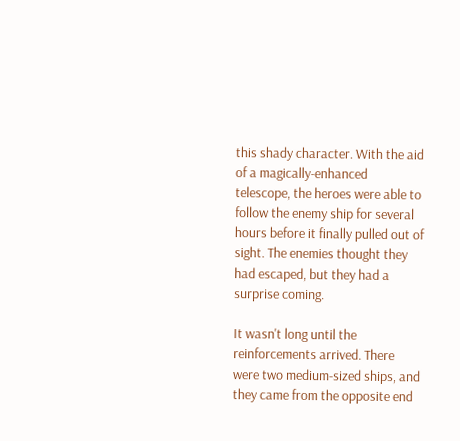this shady character. With the aid of a magically-enhanced telescope, the heroes were able to follow the enemy ship for several hours before it finally pulled out of sight. The enemies thought they had escaped, but they had a surprise coming.

It wasn't long until the reinforcements arrived. There were two medium-sized ships, and they came from the opposite end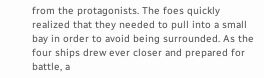from the protagonists. The foes quickly realized that they needed to pull into a small bay in order to avoid being surrounded. As the four ships drew ever closer and prepared for battle, a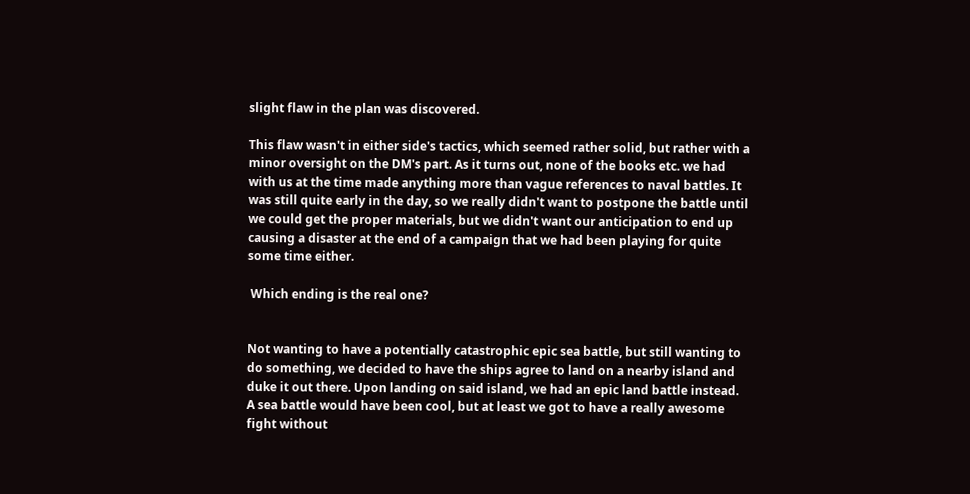slight flaw in the plan was discovered.

This flaw wasn't in either side's tactics, which seemed rather solid, but rather with a minor oversight on the DM's part. As it turns out, none of the books etc. we had with us at the time made anything more than vague references to naval battles. It was still quite early in the day, so we really didn't want to postpone the battle until we could get the proper materials, but we didn't want our anticipation to end up causing a disaster at the end of a campaign that we had been playing for quite some time either.

 Which ending is the real one?


Not wanting to have a potentially catastrophic epic sea battle, but still wanting to do something, we decided to have the ships agree to land on a nearby island and duke it out there. Upon landing on said island, we had an epic land battle instead. A sea battle would have been cool, but at least we got to have a really awesome fight without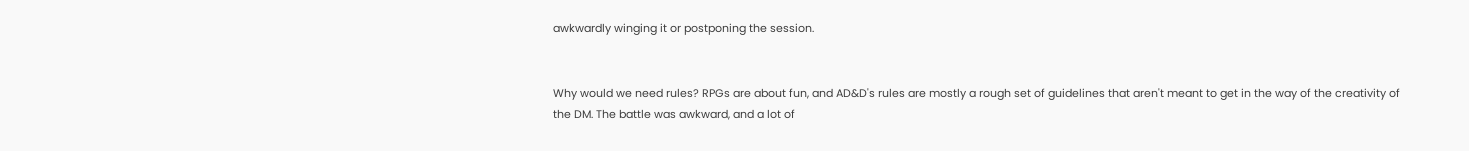awkwardly winging it or postponing the session.


Why would we need rules? RPGs are about fun, and AD&D's rules are mostly a rough set of guidelines that aren't meant to get in the way of the creativity of the DM. The battle was awkward, and a lot of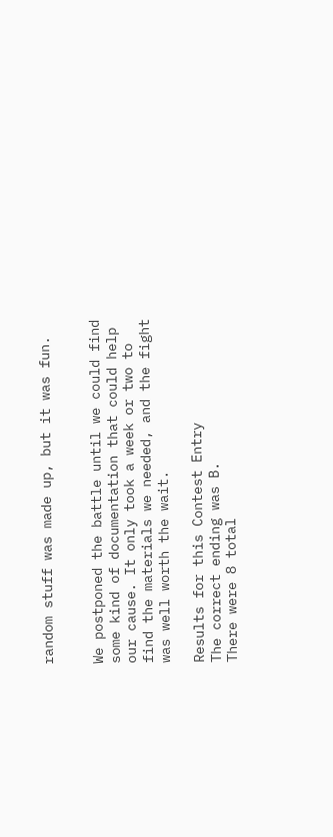random stuff was made up, but it was fun.


We postponed the battle until we could find some kind of documentation that could help our cause. It only took a week or two to find the materials we needed, and the fight was well worth the wait.

Results for this Contest Entry
The correct ending was B.
There were 8 total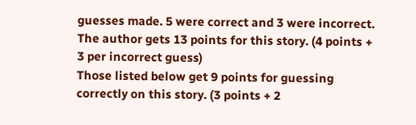guesses made. 5 were correct and 3 were incorrect.
The author gets 13 points for this story. (4 points + 3 per incorrect guess)
Those listed below get 9 points for guessing correctly on this story. (3 points + 2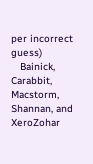per incorrect guess)
   Bainick, Carabbit, Macstorm, Shannan, and XeroZohar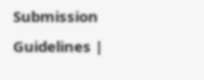Submission Guidelines |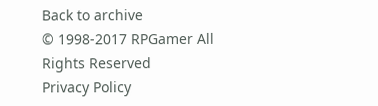Back to archive
© 1998-2017 RPGamer All Rights Reserved
Privacy Policy